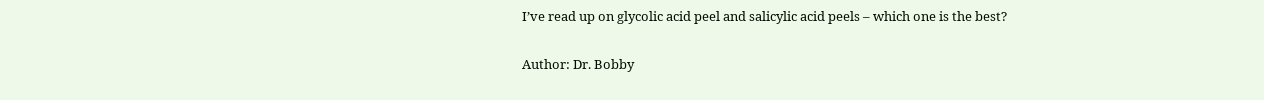I’ve read up on glycolic acid peel and salicylic acid peels – which one is the best?

Author: Dr. Bobby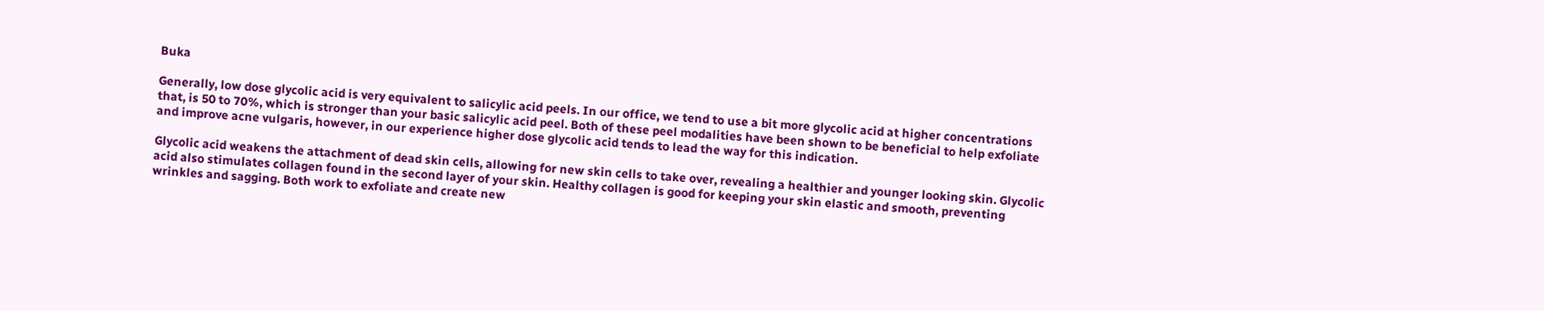Buka

Generally, low dose glycolic acid is very equivalent to salicylic acid peels. In our office, we tend to use a bit more glycolic acid at higher concentrations that, is 50 to 70%, which is stronger than your basic salicylic acid peel. Both of these peel modalities have been shown to be beneficial to help exfoliate and improve acne vulgaris, however, in our experience higher dose glycolic acid tends to lead the way for this indication.

Glycolic acid weakens the attachment of dead skin cells, allowing for new skin cells to take over, revealing a healthier and younger looking skin. Glycolic acid also stimulates collagen found in the second layer of your skin. Healthy collagen is good for keeping your skin elastic and smooth, preventing wrinkles and sagging. Both work to exfoliate and create new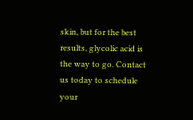skin, but for the best results, glycolic acid is the way to go. Contact us today to schedule your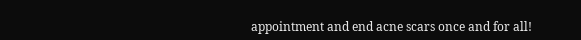appointment and end acne scars once and for all!